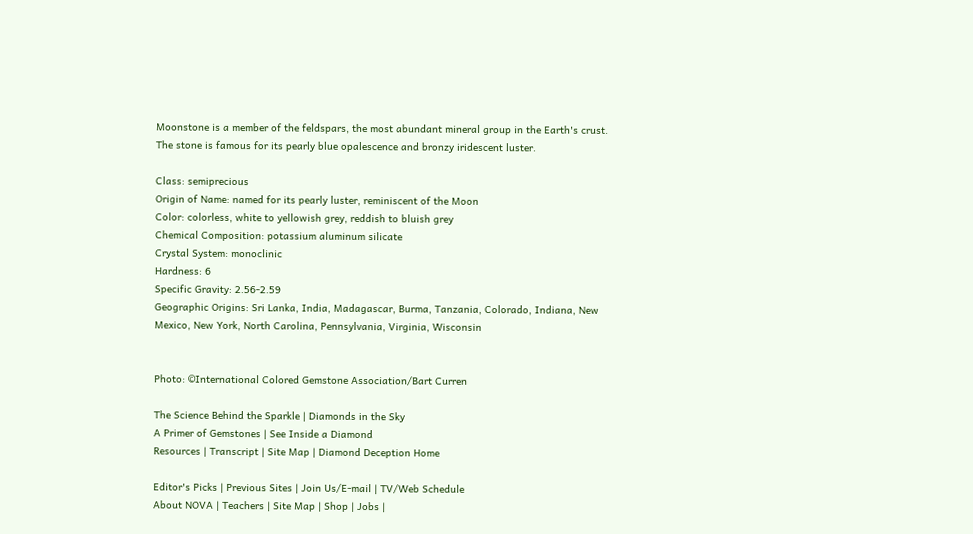Moonstone is a member of the feldspars, the most abundant mineral group in the Earth's crust. The stone is famous for its pearly blue opalescence and bronzy iridescent luster.

Class: semiprecious
Origin of Name: named for its pearly luster, reminiscent of the Moon
Color: colorless, white to yellowish grey, reddish to bluish grey
Chemical Composition: potassium aluminum silicate
Crystal System: monoclinic
Hardness: 6
Specific Gravity: 2.56-2.59
Geographic Origins: Sri Lanka, India, Madagascar, Burma, Tanzania, Colorado, Indiana, New Mexico, New York, North Carolina, Pennsylvania, Virginia, Wisconsin


Photo: ©International Colored Gemstone Association/Bart Curren

The Science Behind the Sparkle | Diamonds in the Sky
A Primer of Gemstones | See Inside a Diamond
Resources | Transcript | Site Map | Diamond Deception Home

Editor's Picks | Previous Sites | Join Us/E-mail | TV/Web Schedule
About NOVA | Teachers | Site Map | Shop | Jobs |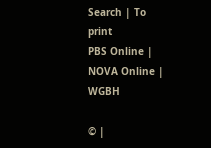Search | To print
PBS Online | NOVA Online | WGBH

© |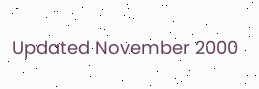Updated November 2000